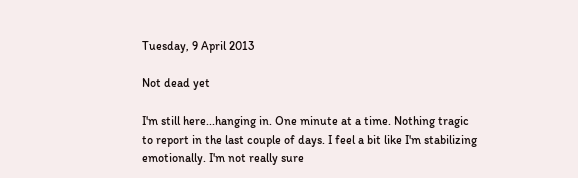Tuesday, 9 April 2013

Not dead yet

I'm still here...hanging in. One minute at a time. Nothing tragic to report in the last couple of days. I feel a bit like I'm stabilizing emotionally. I'm not really sure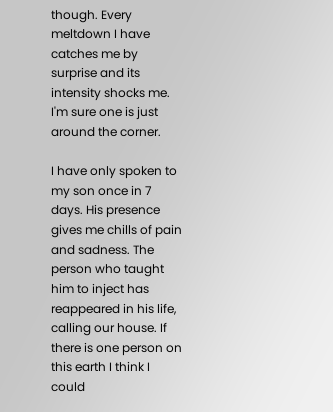though. Every meltdown I have catches me by surprise and its intensity shocks me. I'm sure one is just around the corner.

I have only spoken to my son once in 7 days. His presence gives me chills of pain and sadness. The person who taught him to inject has reappeared in his life, calling our house. If there is one person on this earth I think I could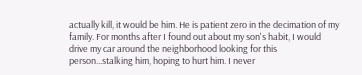actually kill, it would be him. He is patient zero in the decimation of my family. For months after I found out about my son's habit, I would drive my car around the neighborhood looking for this person...stalking him, hoping to hurt him. I never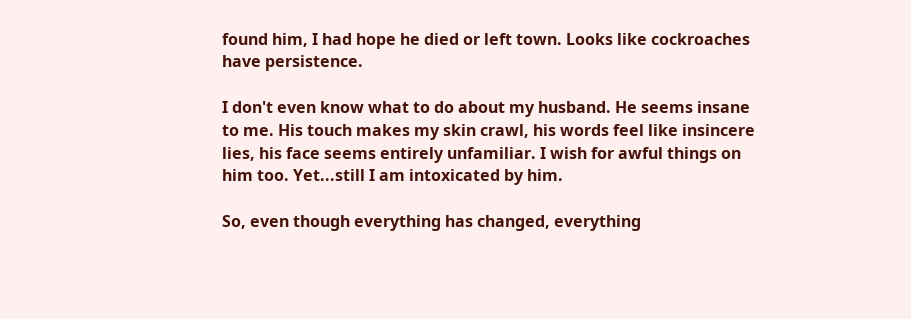found him, I had hope he died or left town. Looks like cockroaches have persistence.

I don't even know what to do about my husband. He seems insane to me. His touch makes my skin crawl, his words feel like insincere lies, his face seems entirely unfamiliar. I wish for awful things on him too. Yet...still I am intoxicated by him.

So, even though everything has changed, everything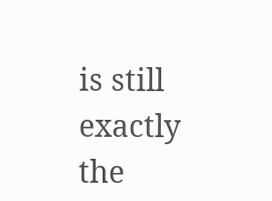is still exactly the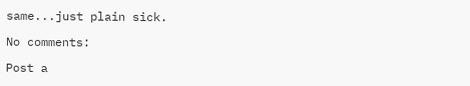same...just plain sick.

No comments:

Post a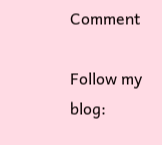Comment

Follow my blog: